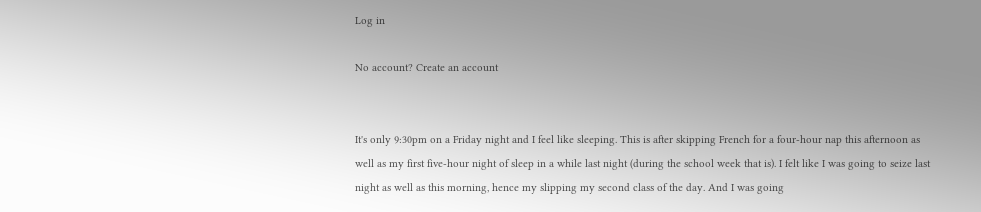Log in

No account? Create an account


It's only 9:30pm on a Friday night and I feel like sleeping. This is after skipping French for a four-hour nap this afternoon as well as my first five-hour night of sleep in a while last night (during the school week that is). I felt like I was going to seize last night as well as this morning, hence my slipping my second class of the day. And I was going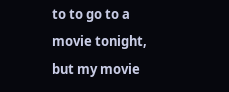to to go to a movie tonight, but my movie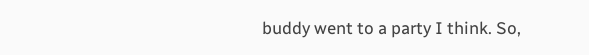buddy went to a party I think. So,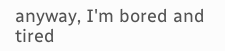anyway, I'm bored and tired